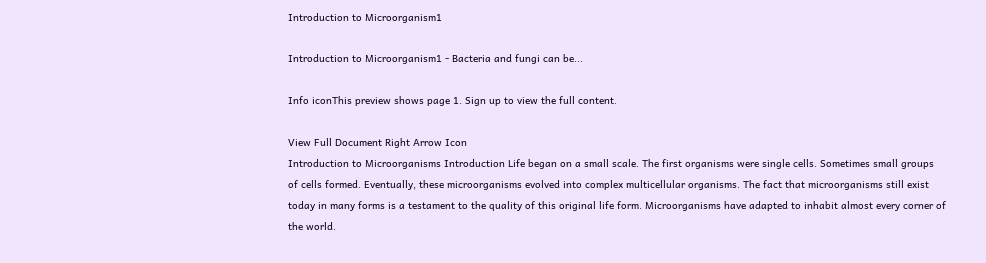Introduction to Microorganism1

Introduction to Microorganism1 - Bacteria and fungi can be...

Info iconThis preview shows page 1. Sign up to view the full content.

View Full Document Right Arrow Icon
Introduction to Microorganisms Introduction Life began on a small scale. The first organisms were single cells. Sometimes small groups of cells formed. Eventually, these microorganisms evolved into complex multicellular organisms. The fact that microorganisms still exist today in many forms is a testament to the quality of this original life form. Microorganisms have adapted to inhabit almost every corner of the world.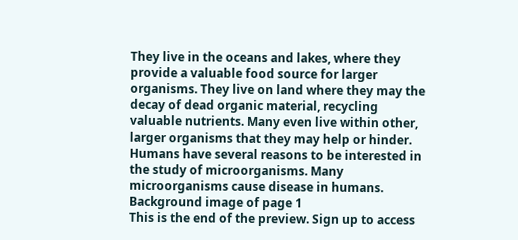They live in the oceans and lakes, where they provide a valuable food source for larger organisms. They live on land where they may the decay of dead organic material, recycling valuable nutrients. Many even live within other, larger organisms that they may help or hinder. Humans have several reasons to be interested in the study of microorganisms. Many microorganisms cause disease in humans.
Background image of page 1
This is the end of the preview. Sign up to access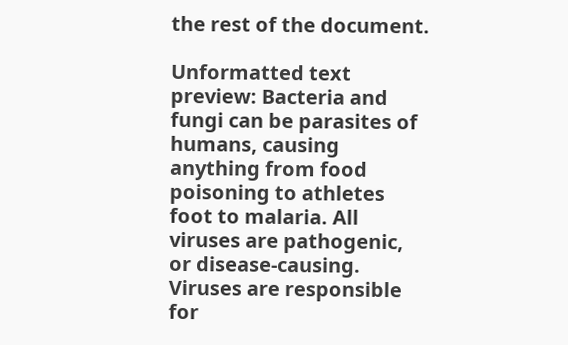the rest of the document.

Unformatted text preview: Bacteria and fungi can be parasites of humans, causing anything from food poisoning to athletes foot to malaria. All viruses are pathogenic, or disease-causing. Viruses are responsible for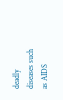deadly diseases such as AIDS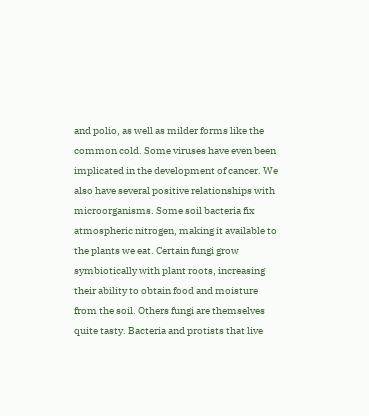and polio, as well as milder forms like the common cold. Some viruses have even been implicated in the development of cancer. We also have several positive relationships with microorganisms. Some soil bacteria fix atmospheric nitrogen, making it available to the plants we eat. Certain fungi grow symbiotically with plant roots, increasing their ability to obtain food and moisture from the soil. Others fungi are themselves quite tasty. Bacteria and protists that live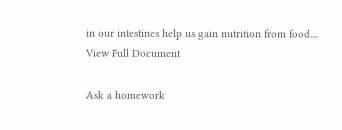in our intestines help us gain nutrition from food....
View Full Document

Ask a homework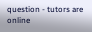question - tutors are online